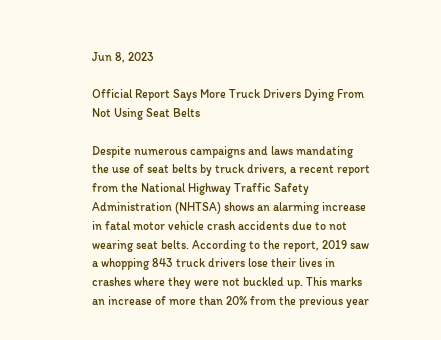Jun 8, 2023

Official Report Says More Truck Drivers Dying From Not Using Seat Belts

Despite numerous campaigns and laws mandating the use of seat belts by truck drivers, a recent report from the National Highway Traffic Safety Administration (NHTSA) shows an alarming increase in fatal motor vehicle crash accidents due to not wearing seat belts. According to the report, 2019 saw a whopping 843 truck drivers lose their lives in crashes where they were not buckled up. This marks an increase of more than 20% from the previous year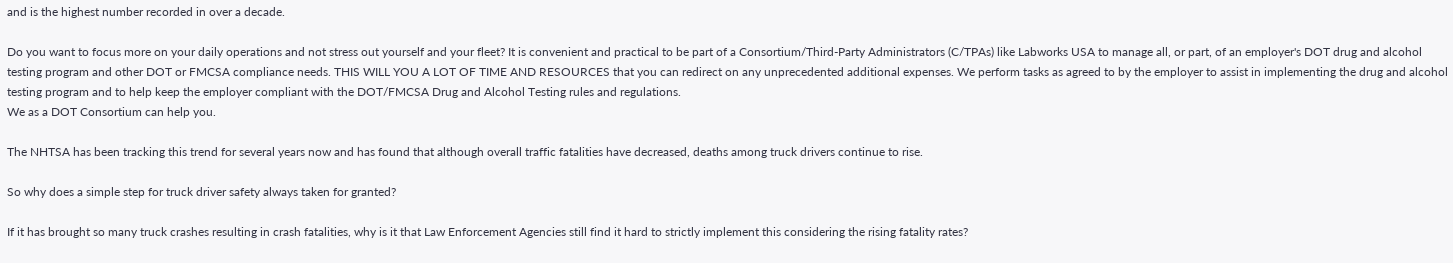and is the highest number recorded in over a decade.

Do you want to focus more on your daily operations and not stress out yourself and your fleet? It is convenient and practical to be part of a Consortium/Third-Party Administrators (C/TPAs) like Labworks USA to manage all, or part, of an employer's DOT drug and alcohol testing program and other DOT or FMCSA compliance needs. THIS WILL YOU A LOT OF TIME AND RESOURCES that you can redirect on any unprecedented additional expenses. We perform tasks as agreed to by the employer to assist in implementing the drug and alcohol testing program and to help keep the employer compliant with the DOT/FMCSA Drug and Alcohol Testing rules and regulations.
We as a DOT Consortium can help you.

The NHTSA has been tracking this trend for several years now and has found that although overall traffic fatalities have decreased, deaths among truck drivers continue to rise.

So why does a simple step for truck driver safety always taken for granted?

If it has brought so many truck crashes resulting in crash fatalities, why is it that Law Enforcement Agencies still find it hard to strictly implement this considering the rising fatality rates?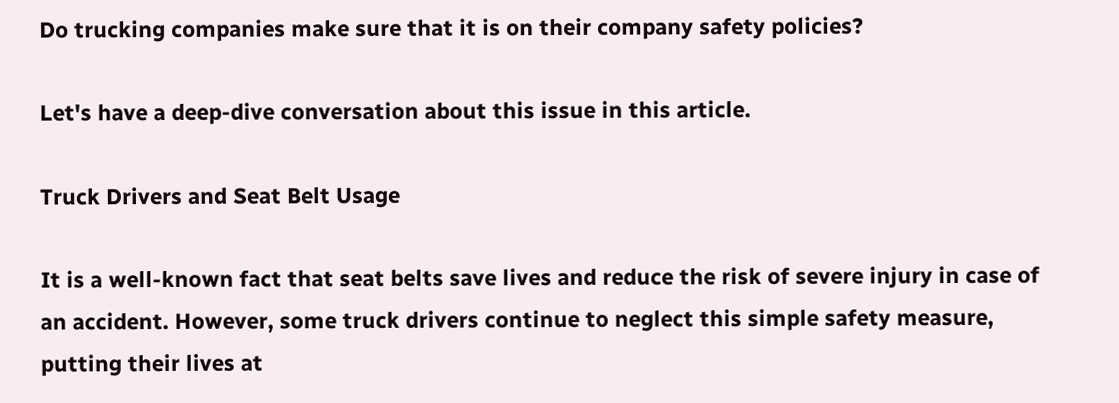Do trucking companies make sure that it is on their company safety policies?

Let's have a deep-dive conversation about this issue in this article.

Truck Drivers and Seat Belt Usage

It is a well-known fact that seat belts save lives and reduce the risk of severe injury in case of an accident. However, some truck drivers continue to neglect this simple safety measure, putting their lives at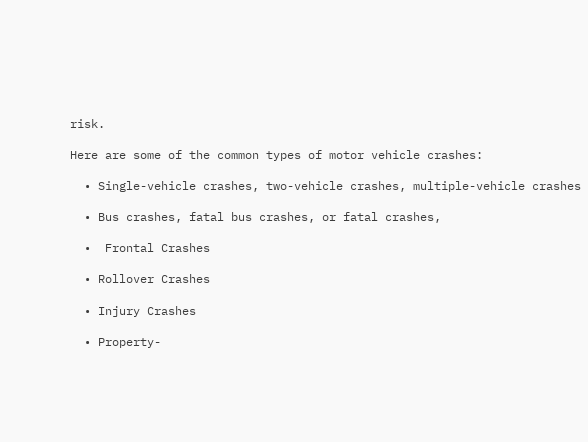risk.

Here are some of the common types of motor vehicle crashes:

  • Single-vehicle crashes, two-vehicle crashes, multiple-vehicle crashes

  • Bus crashes, fatal bus crashes, or fatal crashes,

  •  Frontal Crashes

  • Rollover Crashes

  • Injury Crashes

  • Property-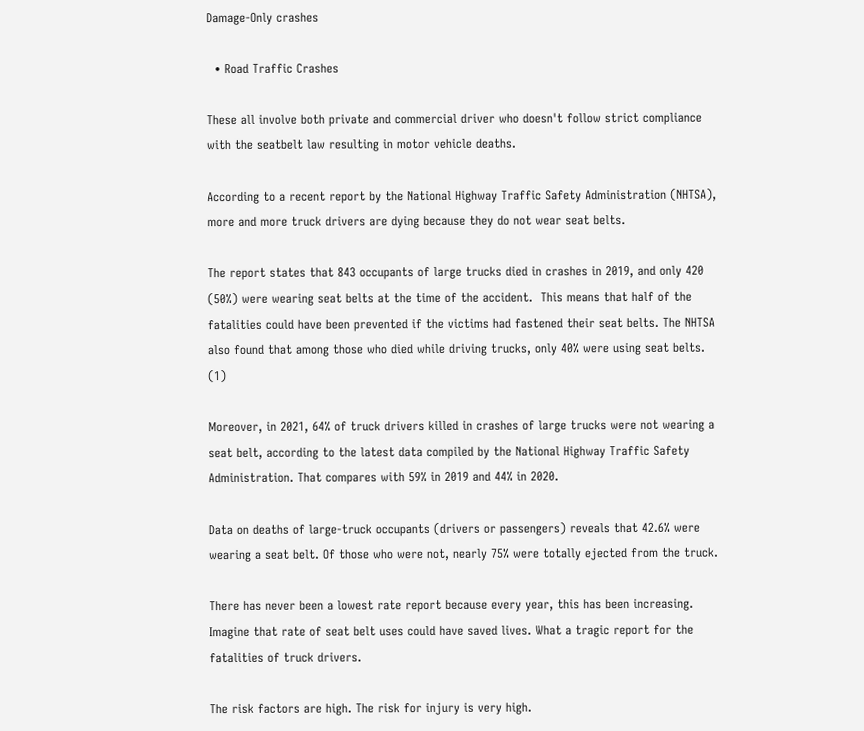Damage-Only crashes

  • Road Traffic Crashes

These all involve both private and commercial driver who doesn't follow strict compliance with the seatbelt law resulting in motor vehicle deaths.

According to a recent report by the National Highway Traffic Safety Administration (NHTSA), more and more truck drivers are dying because they do not wear seat belts.

The report states that 843 occupants of large trucks died in crashes in 2019, and only 420 (50%) were wearing seat belts at the time of the accident.  This means that half of the fatalities could have been prevented if the victims had fastened their seat belts. The NHTSA also found that among those who died while driving trucks, only 40% were using seat belts. (1)

Moreover, in 2021, 64% of truck drivers killed in crashes of large trucks were not wearing a seat belt, according to the latest data compiled by the National Highway Traffic Safety Administration. That compares with 59% in 2019 and 44% in 2020.

Data on deaths of large-truck occupants (drivers or passengers) reveals that 42.6% were wearing a seat belt. Of those who were not, nearly 75% were totally ejected from the truck.

There has never been a lowest rate report because every year, this has been increasing. Imagine that rate of seat belt uses could have saved lives. What a tragic report for the fatalities of truck drivers.

The risk factors are high. The risk for injury is very high.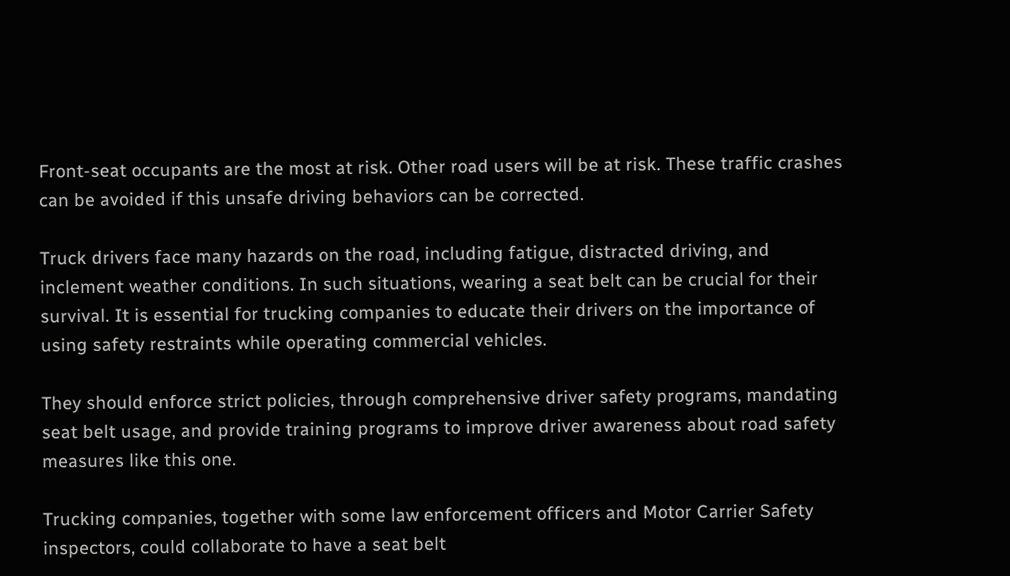Front-seat occupants are the most at risk. Other road users will be at risk. These traffic crashes can be avoided if this unsafe driving behaviors can be corrected.

Truck drivers face many hazards on the road, including fatigue, distracted driving, and inclement weather conditions. In such situations, wearing a seat belt can be crucial for their survival. It is essential for trucking companies to educate their drivers on the importance of using safety restraints while operating commercial vehicles.

They should enforce strict policies, through comprehensive driver safety programs, mandating seat belt usage, and provide training programs to improve driver awareness about road safety measures like this one.

Trucking companies, together with some law enforcement officers and Motor Carrier Safety inspectors, could collaborate to have a seat belt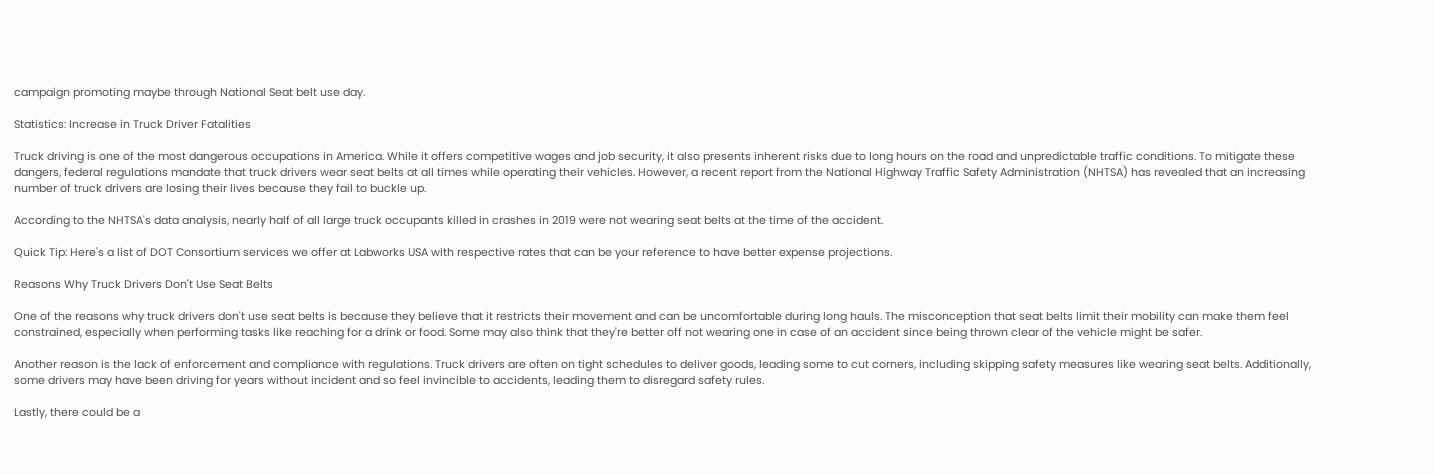campaign promoting maybe through National Seat belt use day.

Statistics: Increase in Truck Driver Fatalities

Truck driving is one of the most dangerous occupations in America. While it offers competitive wages and job security, it also presents inherent risks due to long hours on the road and unpredictable traffic conditions. To mitigate these dangers, federal regulations mandate that truck drivers wear seat belts at all times while operating their vehicles. However, a recent report from the National Highway Traffic Safety Administration (NHTSA) has revealed that an increasing number of truck drivers are losing their lives because they fail to buckle up.

According to the NHTSA's data analysis, nearly half of all large truck occupants killed in crashes in 2019 were not wearing seat belts at the time of the accident.

Quick Tip: Here's a list of DOT Consortium services we offer at Labworks USA with respective rates that can be your reference to have better expense projections.

Reasons Why Truck Drivers Don't Use Seat Belts

One of the reasons why truck drivers don't use seat belts is because they believe that it restricts their movement and can be uncomfortable during long hauls. The misconception that seat belts limit their mobility can make them feel constrained, especially when performing tasks like reaching for a drink or food. Some may also think that they're better off not wearing one in case of an accident since being thrown clear of the vehicle might be safer.

Another reason is the lack of enforcement and compliance with regulations. Truck drivers are often on tight schedules to deliver goods, leading some to cut corners, including skipping safety measures like wearing seat belts. Additionally, some drivers may have been driving for years without incident and so feel invincible to accidents, leading them to disregard safety rules.

Lastly, there could be a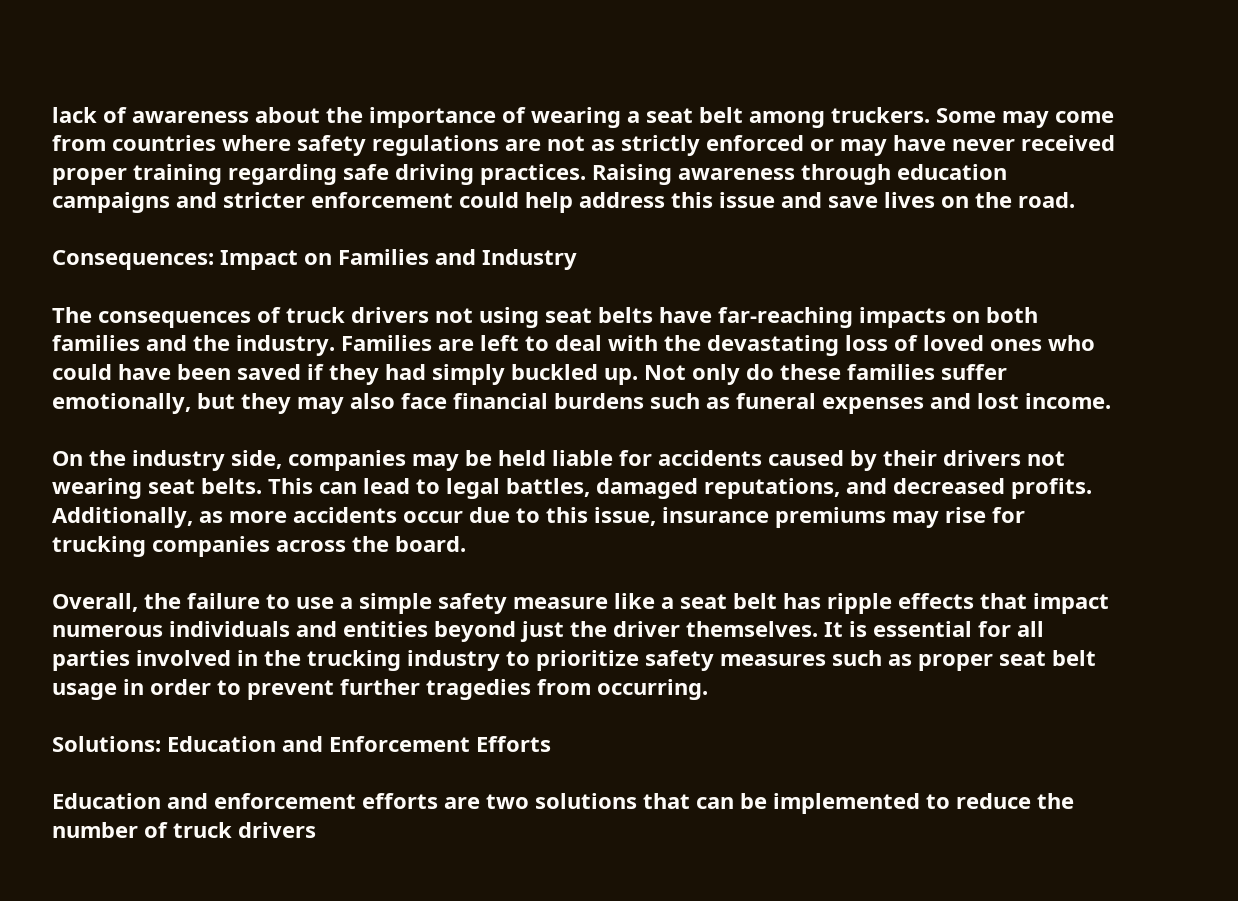lack of awareness about the importance of wearing a seat belt among truckers. Some may come from countries where safety regulations are not as strictly enforced or may have never received proper training regarding safe driving practices. Raising awareness through education campaigns and stricter enforcement could help address this issue and save lives on the road.

Consequences: Impact on Families and Industry

The consequences of truck drivers not using seat belts have far-reaching impacts on both families and the industry. Families are left to deal with the devastating loss of loved ones who could have been saved if they had simply buckled up. Not only do these families suffer emotionally, but they may also face financial burdens such as funeral expenses and lost income.

On the industry side, companies may be held liable for accidents caused by their drivers not wearing seat belts. This can lead to legal battles, damaged reputations, and decreased profits. Additionally, as more accidents occur due to this issue, insurance premiums may rise for trucking companies across the board.

Overall, the failure to use a simple safety measure like a seat belt has ripple effects that impact numerous individuals and entities beyond just the driver themselves. It is essential for all parties involved in the trucking industry to prioritize safety measures such as proper seat belt usage in order to prevent further tragedies from occurring.

Solutions: Education and Enforcement Efforts

Education and enforcement efforts are two solutions that can be implemented to reduce the number of truck drivers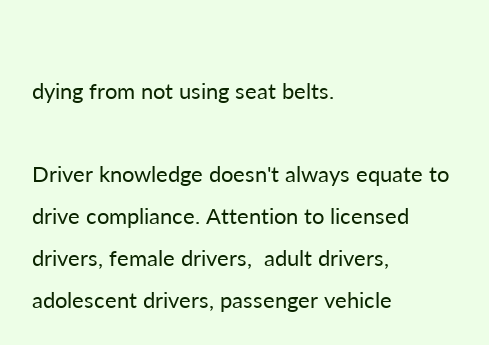dying from not using seat belts.

Driver knowledge doesn't always equate to drive compliance. Attention to licensed drivers, female drivers,  adult drivers, adolescent drivers, passenger vehicle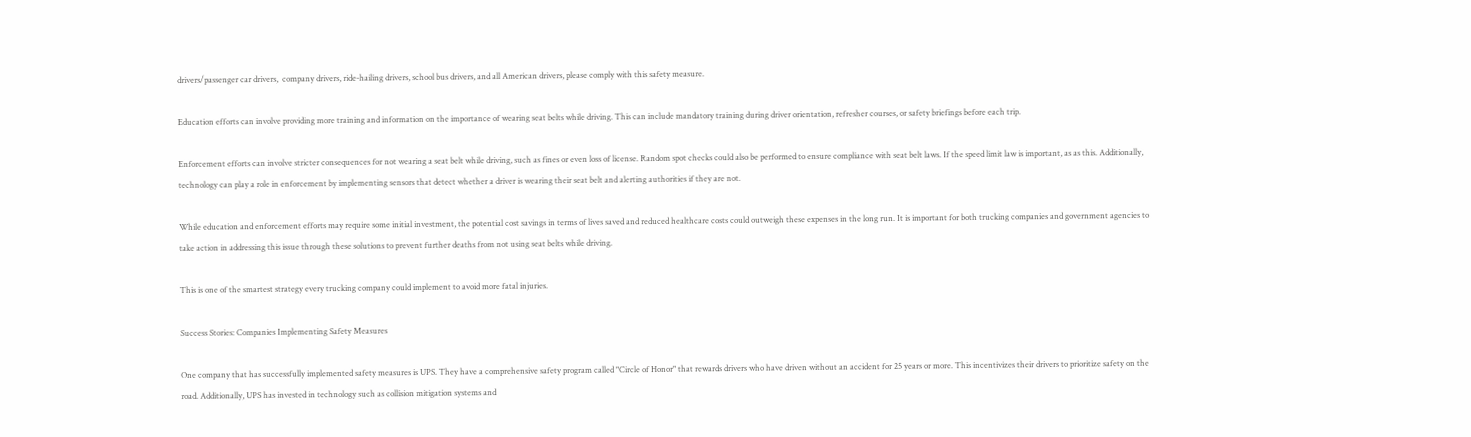drivers/passenger car drivers,  company drivers, ride-hailing drivers, school bus drivers, and all American drivers, please comply with this safety measure.

Education efforts can involve providing more training and information on the importance of wearing seat belts while driving. This can include mandatory training during driver orientation, refresher courses, or safety briefings before each trip.

Enforcement efforts can involve stricter consequences for not wearing a seat belt while driving, such as fines or even loss of license. Random spot checks could also be performed to ensure compliance with seat belt laws. If the speed limit law is important, as as this. Additionally, technology can play a role in enforcement by implementing sensors that detect whether a driver is wearing their seat belt and alerting authorities if they are not.

While education and enforcement efforts may require some initial investment, the potential cost savings in terms of lives saved and reduced healthcare costs could outweigh these expenses in the long run. It is important for both trucking companies and government agencies to take action in addressing this issue through these solutions to prevent further deaths from not using seat belts while driving.

This is one of the smartest strategy every trucking company could implement to avoid more fatal injuries.

Success Stories: Companies Implementing Safety Measures

One company that has successfully implemented safety measures is UPS. They have a comprehensive safety program called "Circle of Honor" that rewards drivers who have driven without an accident for 25 years or more. This incentivizes their drivers to prioritize safety on the road. Additionally, UPS has invested in technology such as collision mitigation systems and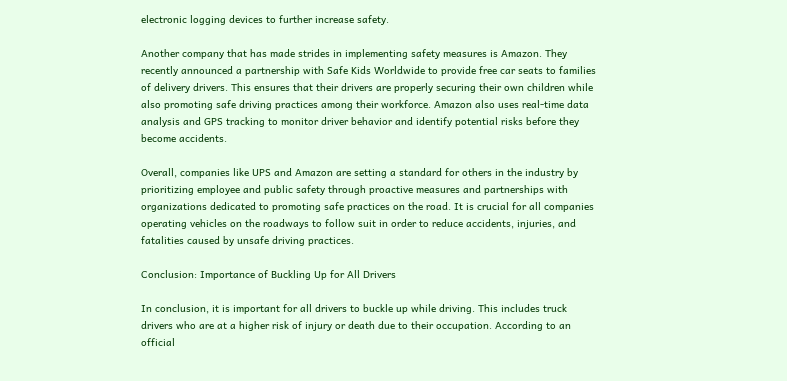electronic logging devices to further increase safety.

Another company that has made strides in implementing safety measures is Amazon. They recently announced a partnership with Safe Kids Worldwide to provide free car seats to families of delivery drivers. This ensures that their drivers are properly securing their own children while also promoting safe driving practices among their workforce. Amazon also uses real-time data analysis and GPS tracking to monitor driver behavior and identify potential risks before they become accidents.

Overall, companies like UPS and Amazon are setting a standard for others in the industry by prioritizing employee and public safety through proactive measures and partnerships with organizations dedicated to promoting safe practices on the road. It is crucial for all companies operating vehicles on the roadways to follow suit in order to reduce accidents, injuries, and fatalities caused by unsafe driving practices.

Conclusion: Importance of Buckling Up for All Drivers

In conclusion, it is important for all drivers to buckle up while driving. This includes truck drivers who are at a higher risk of injury or death due to their occupation. According to an official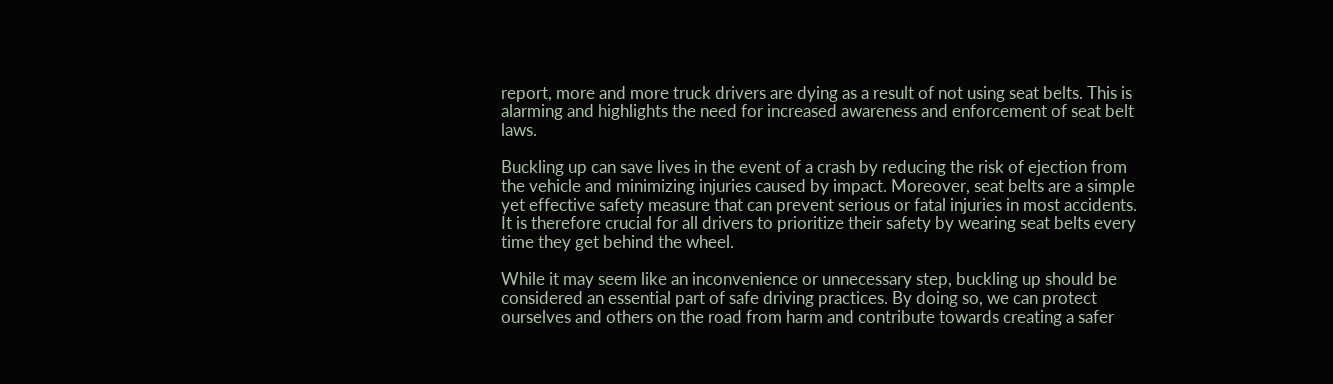report, more and more truck drivers are dying as a result of not using seat belts. This is alarming and highlights the need for increased awareness and enforcement of seat belt laws.

Buckling up can save lives in the event of a crash by reducing the risk of ejection from the vehicle and minimizing injuries caused by impact. Moreover, seat belts are a simple yet effective safety measure that can prevent serious or fatal injuries in most accidents. It is therefore crucial for all drivers to prioritize their safety by wearing seat belts every time they get behind the wheel.

While it may seem like an inconvenience or unnecessary step, buckling up should be considered an essential part of safe driving practices. By doing so, we can protect ourselves and others on the road from harm and contribute towards creating a safer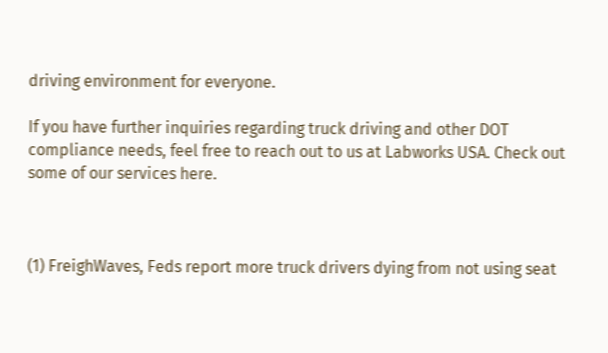driving environment for everyone.

If you have further inquiries regarding truck driving and other DOT compliance needs, feel free to reach out to us at Labworks USA. Check out some of our services here.



(1) FreighWaves, Feds report more truck drivers dying from not using seat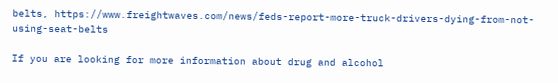belts, https://www.freightwaves.com/news/feds-report-more-truck-drivers-dying-from-not-using-seat-belts

If you are looking for more information about drug and alcohol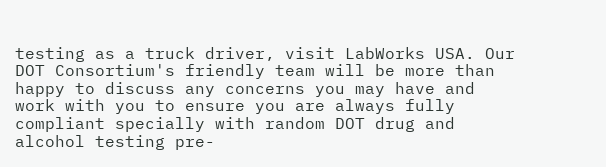testing as a truck driver, visit LabWorks USA. Our DOT Consortium's friendly team will be more than happy to discuss any concerns you may have and work with you to ensure you are always fully compliant specially with random DOT drug and alcohol testing pre-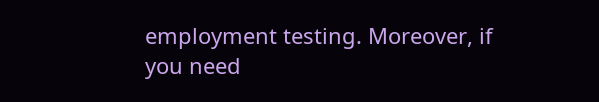employment testing. Moreover, if you need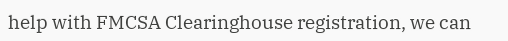help with FMCSA Clearinghouse registration, we can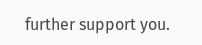further support you.